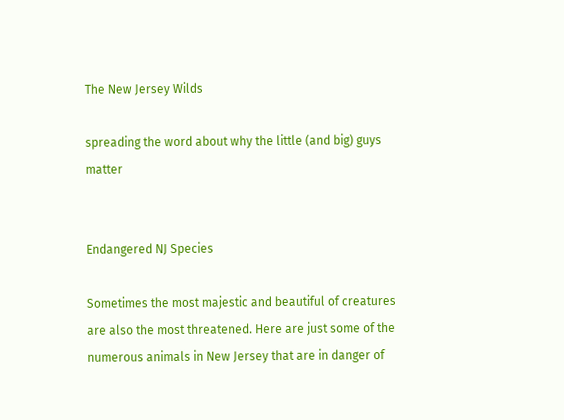The New Jersey Wilds

spreading the word about why the little (and big) guys matter


Endangered NJ Species

Sometimes the most majestic and beautiful of creatures are also the most threatened. Here are just some of the numerous animals in New Jersey that are in danger of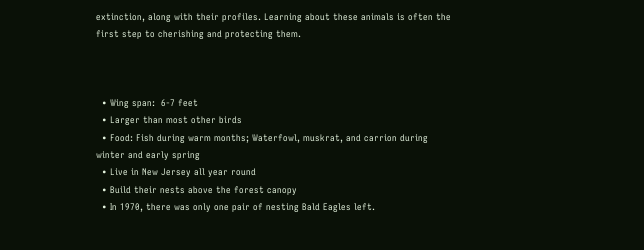extinction, along with their profiles. Learning about these animals is often the first step to cherishing and protecting them.



  • Wing span:  6-7 feet
  • Larger than most other birds
  • Food: Fish during warm months; Waterfowl, muskrat, and carrion during winter and early spring
  • Live in New Jersey all year round
  • Build their nests above the forest canopy
  • In 1970, there was only one pair of nesting Bald Eagles left.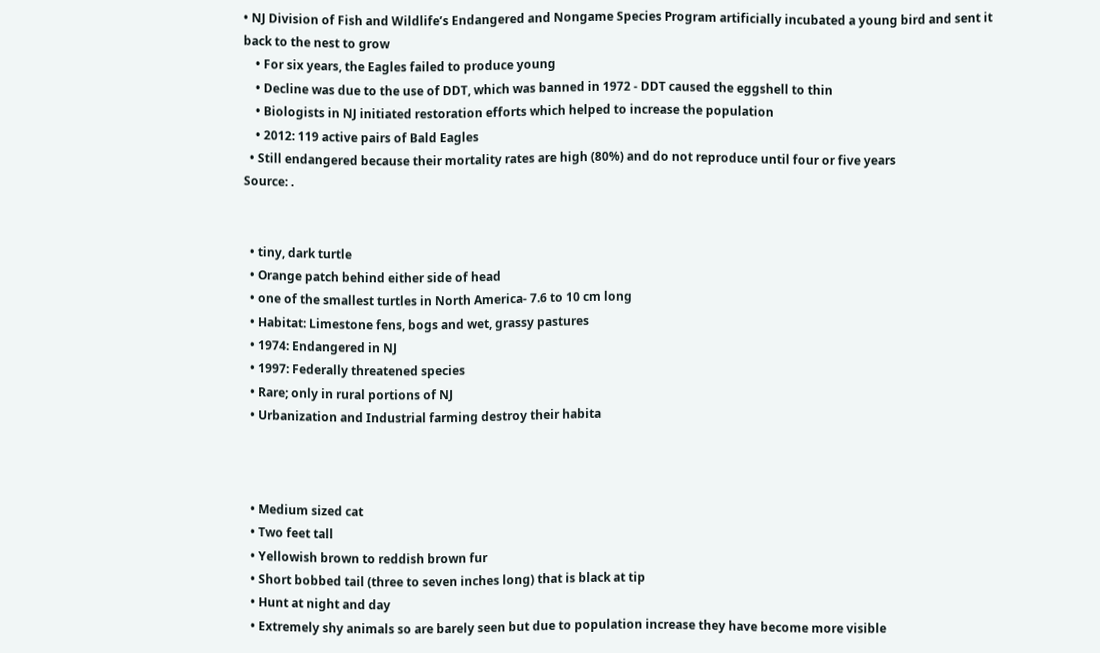• NJ Division of Fish and Wildlife’s Endangered and Nongame Species Program artificially incubated a young bird and sent it back to the nest to grow
    • For six years, the Eagles failed to produce young
    • Decline was due to the use of DDT, which was banned in 1972 - DDT caused the eggshell to thin
    • Biologists in NJ initiated restoration efforts which helped to increase the population
    • 2012: 119 active pairs of Bald Eagles
  • Still endangered because their mortality rates are high (80%) and do not reproduce until four or five years
Source: .


  • tiny, dark turtle
  • Orange patch behind either side of head
  • one of the smallest turtles in North America- 7.6 to 10 cm long
  • Habitat: Limestone fens, bogs and wet, grassy pastures
  • 1974: Endangered in NJ
  • 1997: Federally threatened species
  • Rare; only in rural portions of NJ
  • Urbanization and Industrial farming destroy their habita



  • Medium sized cat
  • Two feet tall
  • Yellowish brown to reddish brown fur
  • Short bobbed tail (three to seven inches long) that is black at tip
  • Hunt at night and day
  • Extremely shy animals so are barely seen but due to population increase they have become more visible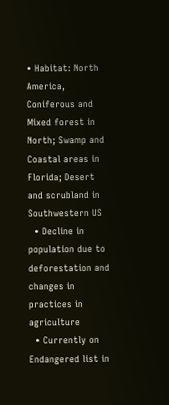• Habitat: North America, Coniferous and Mixed forest in North; Swamp and Coastal areas in Florida; Desert and scrubland in Southwestern US
  • Decline in population due to deforestation and changes in practices in agriculture
  • Currently on Endangered list in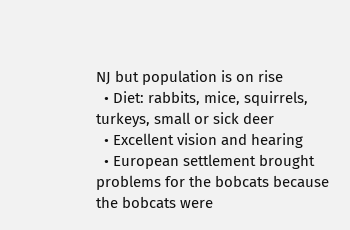NJ but population is on rise
  • Diet: rabbits, mice, squirrels, turkeys, small or sick deer
  • Excellent vision and hearing
  • European settlement brought problems for the bobcats because the bobcats were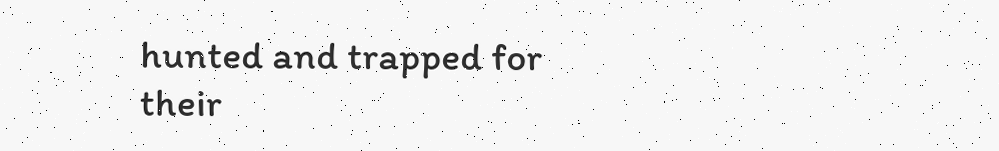hunted and trapped for their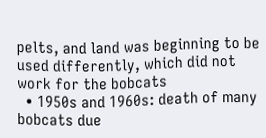pelts, and land was beginning to be used differently, which did not work for the bobcats
  • 1950s and 1960s: death of many bobcats due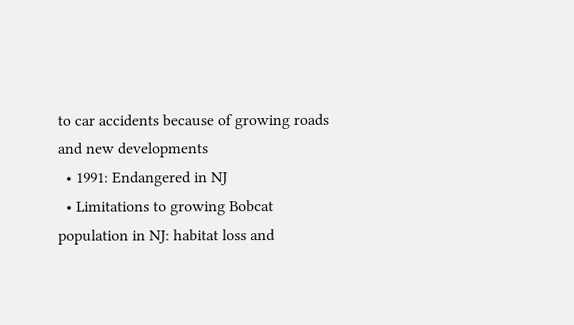to car accidents because of growing roads and new developments
  • 1991: Endangered in NJ
  • Limitations to growing Bobcat population in NJ: habitat loss and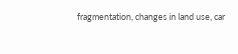fragmentation, changes in land use, car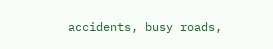accidents, busy roads,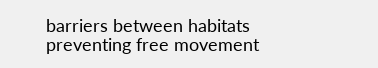barriers between habitats preventing free movement